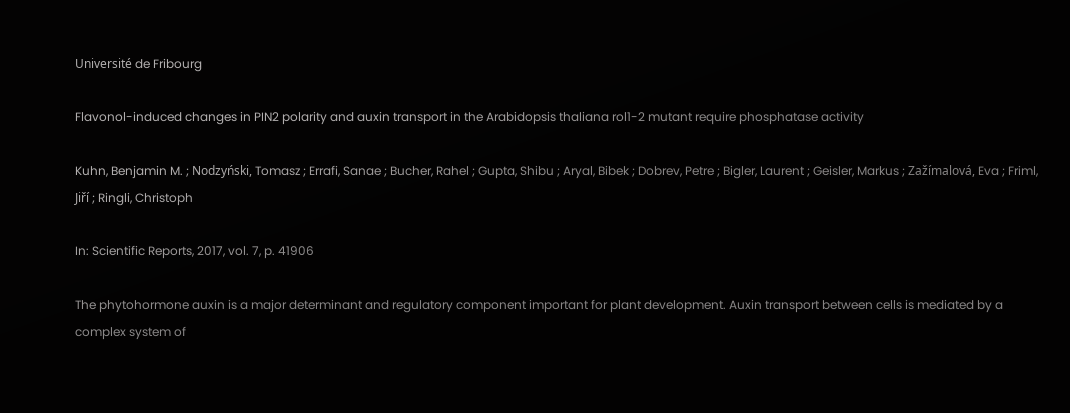Université de Fribourg

Flavonol-induced changes in PIN2 polarity and auxin transport in the Arabidopsis thaliana rol1-2 mutant require phosphatase activity

Kuhn, Benjamin M. ; Nodzyński, Tomasz ; Errafi, Sanae ; Bucher, Rahel ; Gupta, Shibu ; Aryal, Bibek ; Dobrev, Petre ; Bigler, Laurent ; Geisler, Markus ; Zažímalová, Eva ; Friml, Jiří ; Ringli, Christoph

In: Scientific Reports, 2017, vol. 7, p. 41906

The phytohormone auxin is a major determinant and regulatory component important for plant development. Auxin transport between cells is mediated by a complex system of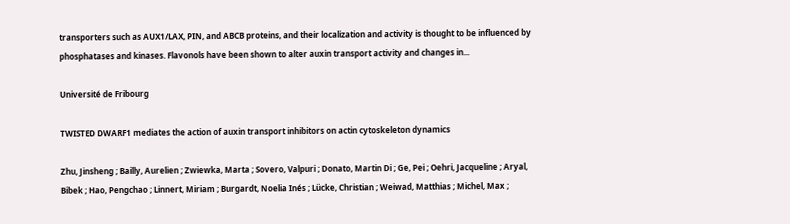transporters such as AUX1/LAX, PIN, and ABCB proteins, and their localization and activity is thought to be influenced by phosphatases and kinases. Flavonols have been shown to alter auxin transport activity and changes in...

Université de Fribourg

TWISTED DWARF1 mediates the action of auxin transport inhibitors on actin cytoskeleton dynamics

Zhu, Jinsheng ; Bailly, Aurelien ; Zwiewka, Marta ; Sovero, Valpuri ; Donato, Martin Di ; Ge, Pei ; Oehri, Jacqueline ; Aryal, Bibek ; Hao, Pengchao ; Linnert, Miriam ; Burgardt, Noelia Inés ; Lücke, Christian ; Weiwad, Matthias ; Michel, Max ;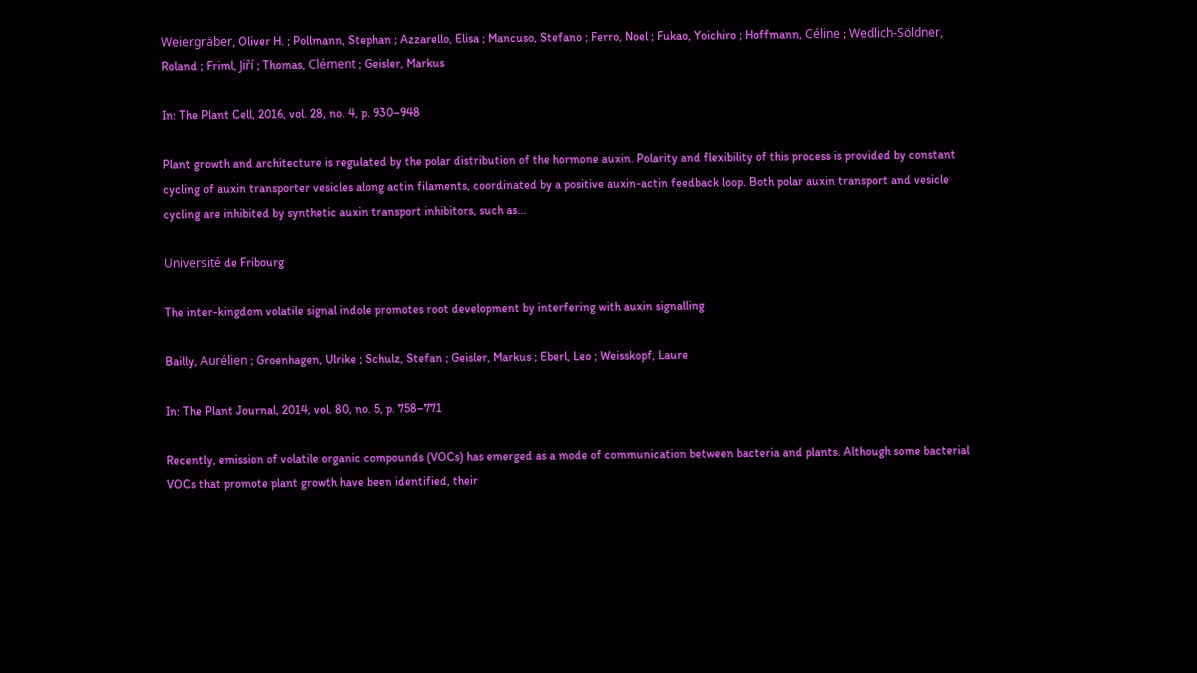Weiergräber, Oliver H. ; Pollmann, Stephan ; Azzarello, Elisa ; Mancuso, Stefano ; Ferro, Noel ; Fukao, Yoichiro ; Hoffmann, Céline ; Wedlich-Söldner, Roland ; Friml, Jiří ; Thomas, Clément ; Geisler, Markus

In: The Plant Cell, 2016, vol. 28, no. 4, p. 930–948

Plant growth and architecture is regulated by the polar distribution of the hormone auxin. Polarity and flexibility of this process is provided by constant cycling of auxin transporter vesicles along actin filaments, coordinated by a positive auxin-actin feedback loop. Both polar auxin transport and vesicle cycling are inhibited by synthetic auxin transport inhibitors, such as...

Université de Fribourg

The inter-kingdom volatile signal indole promotes root development by interfering with auxin signalling

Bailly, Aurélien ; Groenhagen, Ulrike ; Schulz, Stefan ; Geisler, Markus ; Eberl, Leo ; Weisskopf, Laure

In: The Plant Journal, 2014, vol. 80, no. 5, p. 758–771

Recently, emission of volatile organic compounds (VOCs) has emerged as a mode of communication between bacteria and plants. Although some bacterial VOCs that promote plant growth have been identified, their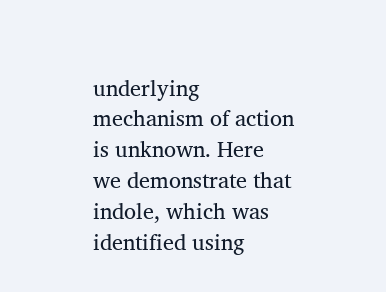underlying mechanism of action is unknown. Here we demonstrate that indole, which was identified using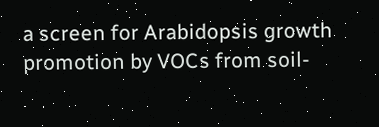a screen for Arabidopsis growth promotion by VOCs from soil-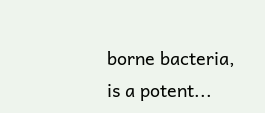borne bacteria, is a potent...